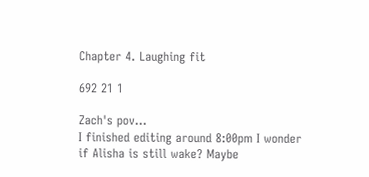Chapter 4. Laughing fit

692 21 1

Zach's pov...
I finished editing around 8:00pm I wonder if Alisha is still wake? Maybe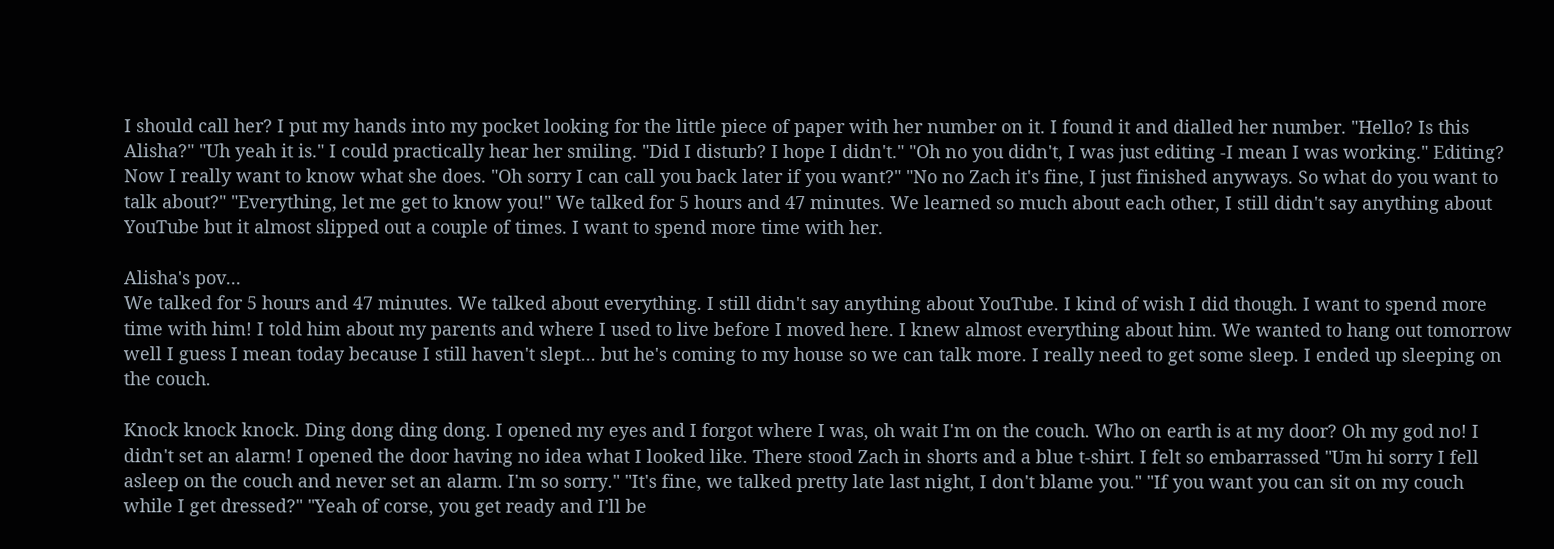I should call her? I put my hands into my pocket looking for the little piece of paper with her number on it. I found it and dialled her number. "Hello? Is this Alisha?" "Uh yeah it is." I could practically hear her smiling. "Did I disturb? I hope I didn't." "Oh no you didn't, I was just editing -I mean I was working." Editing? Now I really want to know what she does. "Oh sorry I can call you back later if you want?" "No no Zach it's fine, I just finished anyways. So what do you want to talk about?" "Everything, let me get to know you!" We talked for 5 hours and 47 minutes. We learned so much about each other, I still didn't say anything about YouTube but it almost slipped out a couple of times. I want to spend more time with her.

Alisha's pov...
We talked for 5 hours and 47 minutes. We talked about everything. I still didn't say anything about YouTube. I kind of wish I did though. I want to spend more time with him! I told him about my parents and where I used to live before I moved here. I knew almost everything about him. We wanted to hang out tomorrow well I guess I mean today because I still haven't slept... but he's coming to my house so we can talk more. I really need to get some sleep. I ended up sleeping on the couch.

Knock knock knock. Ding dong ding dong. I opened my eyes and I forgot where I was, oh wait I'm on the couch. Who on earth is at my door? Oh my god no! I didn't set an alarm! I opened the door having no idea what I looked like. There stood Zach in shorts and a blue t-shirt. I felt so embarrassed "Um hi sorry I fell asleep on the couch and never set an alarm. I'm so sorry." "It's fine, we talked pretty late last night, I don't blame you." "If you want you can sit on my couch while I get dressed?" "Yeah of corse, you get ready and I'll be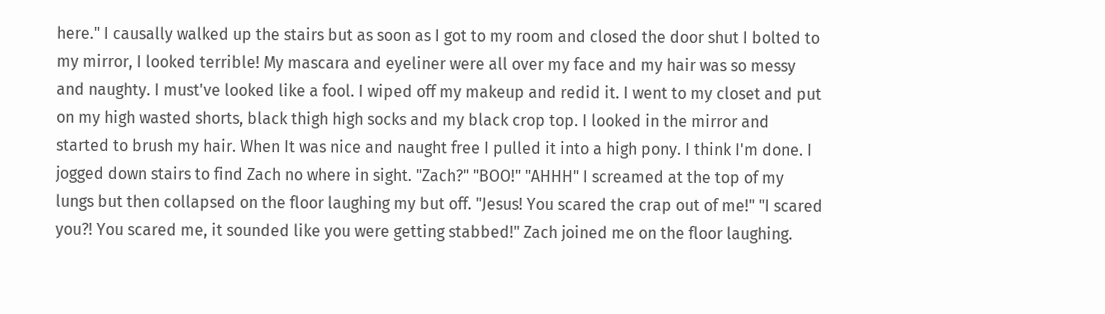here." I causally walked up the stairs but as soon as I got to my room and closed the door shut I bolted to my mirror, I looked terrible! My mascara and eyeliner were all over my face and my hair was so messy and naughty. I must've looked like a fool. I wiped off my makeup and redid it. I went to my closet and put on my high wasted shorts, black thigh high socks and my black crop top. I looked in the mirror and started to brush my hair. When It was nice and naught free I pulled it into a high pony. I think I'm done. I jogged down stairs to find Zach no where in sight. "Zach?" "BOO!" "AHHH" I screamed at the top of my lungs but then collapsed on the floor laughing my but off. "Jesus! You scared the crap out of me!" "I scared you?! You scared me, it sounded like you were getting stabbed!" Zach joined me on the floor laughing.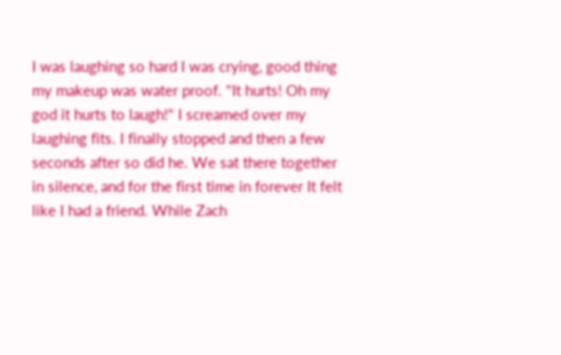I was laughing so hard I was crying, good thing my makeup was water proof. "It hurts! Oh my god it hurts to laugh!" I screamed over my laughing fits. I finally stopped and then a few seconds after so did he. We sat there together in silence, and for the first time in forever It felt like I had a friend. While Zach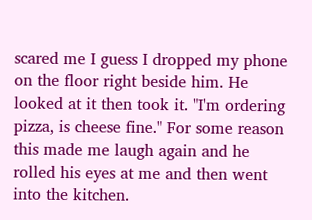scared me I guess I dropped my phone on the floor right beside him. He looked at it then took it. "I'm ordering pizza, is cheese fine." For some reason this made me laugh again and he rolled his eyes at me and then went into the kitchen.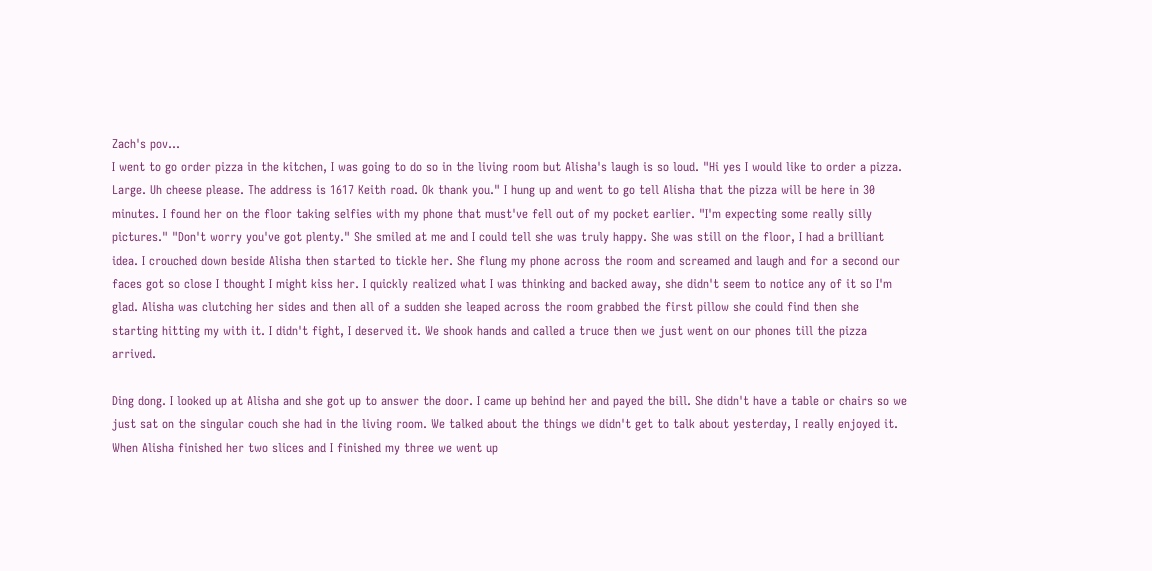Zach's pov...
I went to go order pizza in the kitchen, I was going to do so in the living room but Alisha's laugh is so loud. "Hi yes I would like to order a pizza. Large. Uh cheese please. The address is 1617 Keith road. Ok thank you." I hung up and went to go tell Alisha that the pizza will be here in 30 minutes. I found her on the floor taking selfies with my phone that must've fell out of my pocket earlier. "I'm expecting some really silly pictures." "Don't worry you've got plenty." She smiled at me and I could tell she was truly happy. She was still on the floor, I had a brilliant idea. I crouched down beside Alisha then started to tickle her. She flung my phone across the room and screamed and laugh and for a second our faces got so close I thought I might kiss her. I quickly realized what I was thinking and backed away, she didn't seem to notice any of it so I'm glad. Alisha was clutching her sides and then all of a sudden she leaped across the room grabbed the first pillow she could find then she starting hitting my with it. I didn't fight, I deserved it. We shook hands and called a truce then we just went on our phones till the pizza arrived.

Ding dong. I looked up at Alisha and she got up to answer the door. I came up behind her and payed the bill. She didn't have a table or chairs so we just sat on the singular couch she had in the living room. We talked about the things we didn't get to talk about yesterday, I really enjoyed it. When Alisha finished her two slices and I finished my three we went up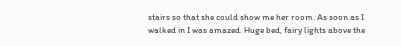stairs so that she could show me her room. As soon as I walked in I was amazed. Huge bed, fairy lights above the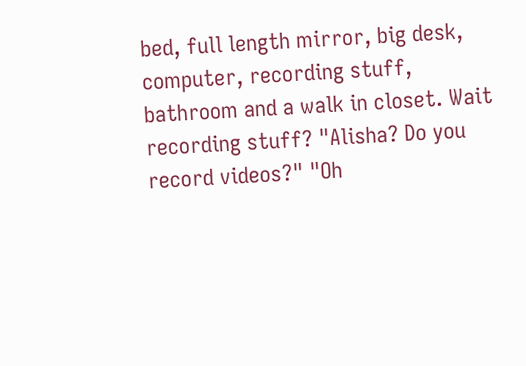bed, full length mirror, big desk, computer, recording stuff, bathroom and a walk in closet. Wait recording stuff? "Alisha? Do you record videos?" "Oh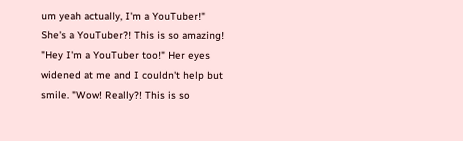um yeah actually, I'm a YouTuber!" She's a YouTuber?! This is so amazing! "Hey I'm a YouTuber too!" Her eyes widened at me and I couldn't help but smile. "Wow! Really?! This is so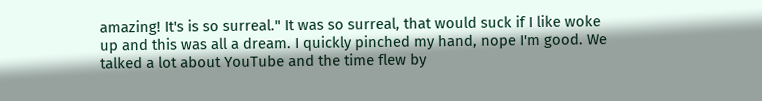amazing! It's is so surreal." It was so surreal, that would suck if I like woke up and this was all a dream. I quickly pinched my hand, nope I'm good. We talked a lot about YouTube and the time flew by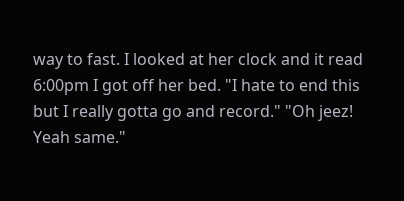way to fast. I looked at her clock and it read 6:00pm I got off her bed. "I hate to end this but I really gotta go and record." "Oh jeez! Yeah same."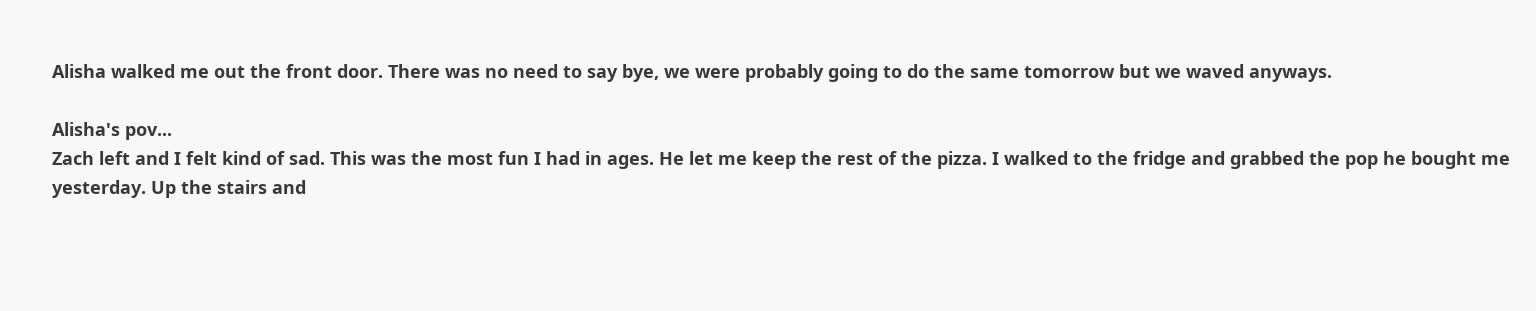Alisha walked me out the front door. There was no need to say bye, we were probably going to do the same tomorrow but we waved anyways.

Alisha's pov...
Zach left and I felt kind of sad. This was the most fun I had in ages. He let me keep the rest of the pizza. I walked to the fridge and grabbed the pop he bought me yesterday. Up the stairs and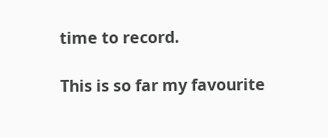time to record.

This is so far my favourite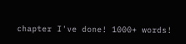chapter I've done! 1000+ words!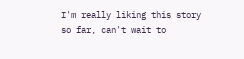I'm really liking this story so far, can't wait to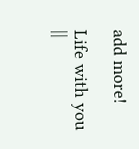add more!

Life with you ||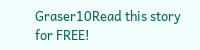Graser10Read this story for FREE!